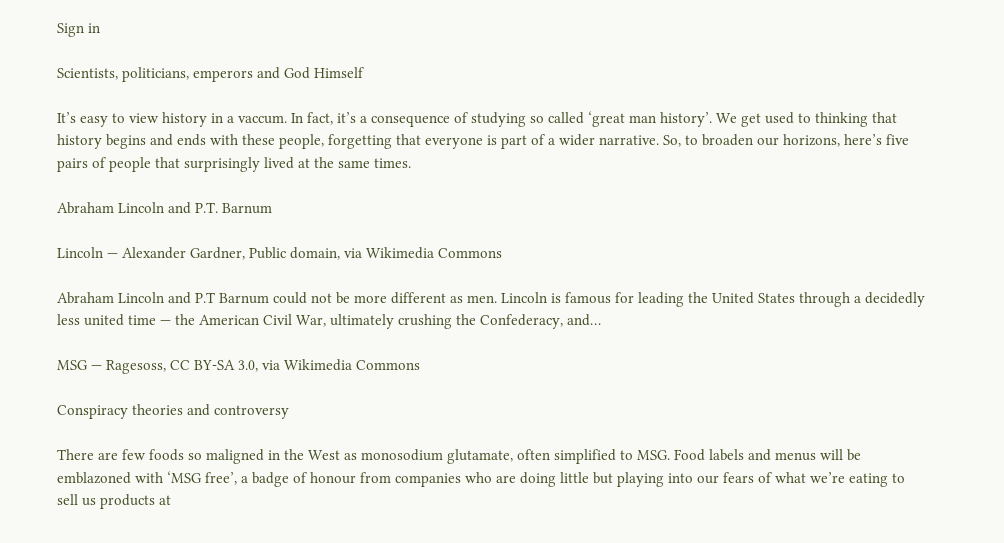Sign in

Scientists, politicians, emperors and God Himself

It’s easy to view history in a vaccum. In fact, it’s a consequence of studying so called ‘great man history’. We get used to thinking that history begins and ends with these people, forgetting that everyone is part of a wider narrative. So, to broaden our horizons, here’s five pairs of people that surprisingly lived at the same times.

Abraham Lincoln and P.T. Barnum

Lincoln — Alexander Gardner, Public domain, via Wikimedia Commons

Abraham Lincoln and P.T Barnum could not be more different as men. Lincoln is famous for leading the United States through a decidedly less united time — the American Civil War, ultimately crushing the Confederacy, and…

MSG — Ragesoss, CC BY-SA 3.0, via Wikimedia Commons

Conspiracy theories and controversy

There are few foods so maligned in the West as monosodium glutamate, often simplified to MSG. Food labels and menus will be emblazoned with ‘MSG free’, a badge of honour from companies who are doing little but playing into our fears of what we’re eating to sell us products at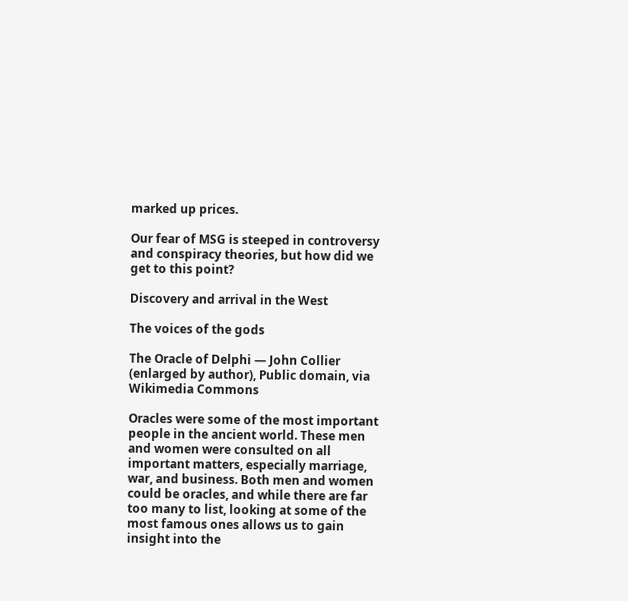marked up prices.

Our fear of MSG is steeped in controversy and conspiracy theories, but how did we get to this point?

Discovery and arrival in the West

The voices of the gods

The Oracle of Delphi — John Collier (enlarged by author), Public domain, via Wikimedia Commons

Oracles were some of the most important people in the ancient world. These men and women were consulted on all important matters, especially marriage, war, and business. Both men and women could be oracles, and while there are far too many to list, looking at some of the most famous ones allows us to gain insight into the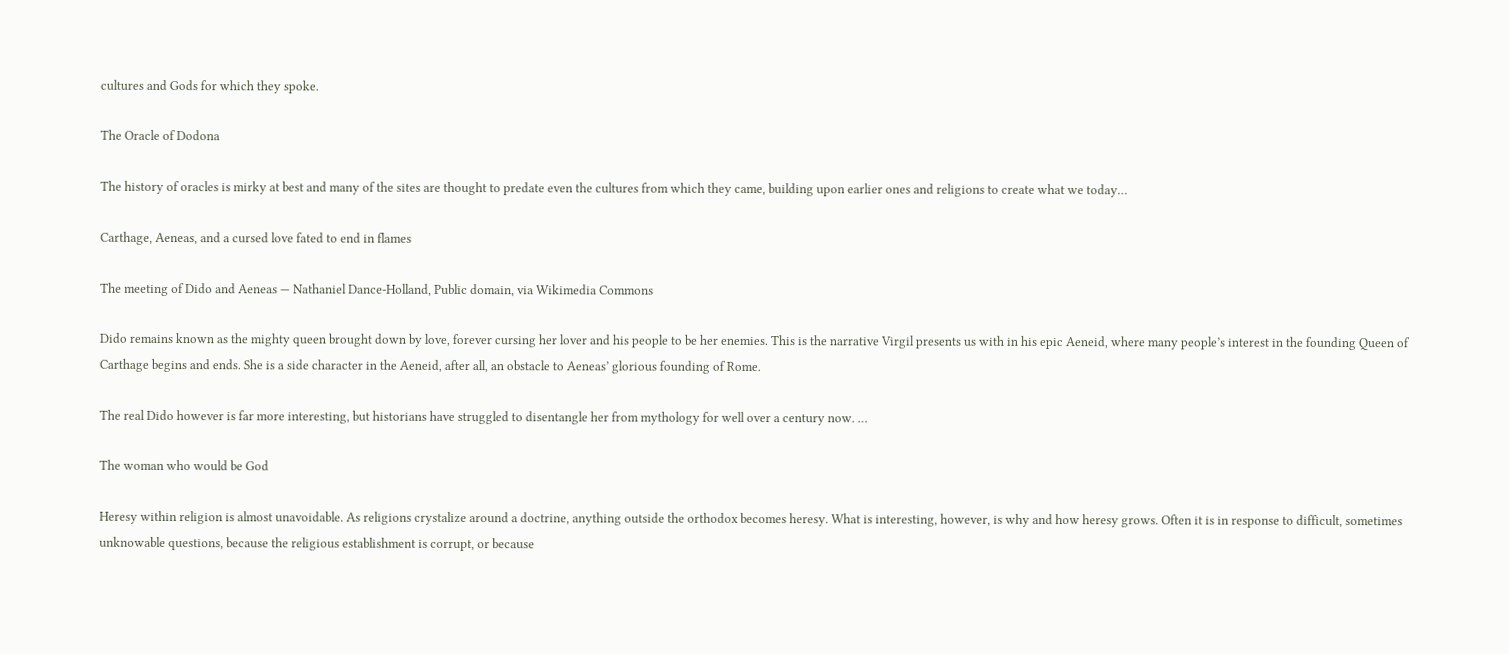cultures and Gods for which they spoke.

The Oracle of Dodona

The history of oracles is mirky at best and many of the sites are thought to predate even the cultures from which they came, building upon earlier ones and religions to create what we today…

Carthage, Aeneas, and a cursed love fated to end in flames

The meeting of Dido and Aeneas — Nathaniel Dance-Holland, Public domain, via Wikimedia Commons

Dido remains known as the mighty queen brought down by love, forever cursing her lover and his people to be her enemies. This is the narrative Virgil presents us with in his epic Aeneid, where many people’s interest in the founding Queen of Carthage begins and ends. She is a side character in the Aeneid, after all, an obstacle to Aeneas’ glorious founding of Rome.

The real Dido however is far more interesting, but historians have struggled to disentangle her from mythology for well over a century now. …

The woman who would be God

Heresy within religion is almost unavoidable. As religions crystalize around a doctrine, anything outside the orthodox becomes heresy. What is interesting, however, is why and how heresy grows. Often it is in response to difficult, sometimes unknowable questions, because the religious establishment is corrupt, or because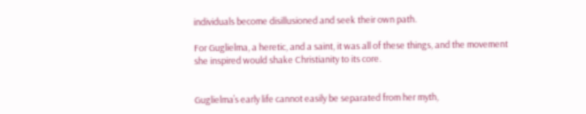individuals become disillusioned and seek their own path.

For Guglielma, a heretic, and a saint, it was all of these things, and the movement she inspired would shake Christianity to its core.


Guglielma’s early life cannot easily be separated from her myth,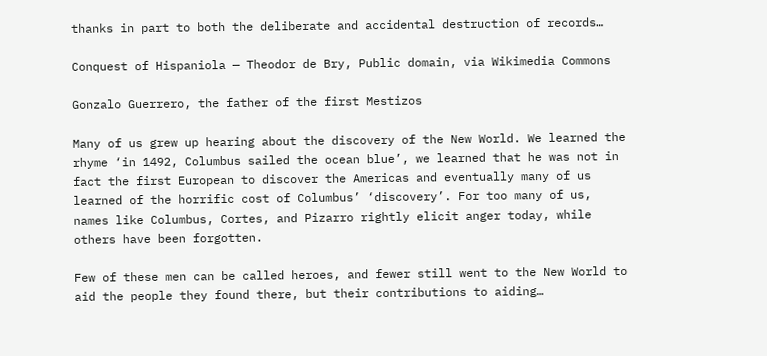thanks in part to both the deliberate and accidental destruction of records…

Conquest of Hispaniola — Theodor de Bry, Public domain, via Wikimedia Commons

Gonzalo Guerrero, the father of the first Mestizos

Many of us grew up hearing about the discovery of the New World. We learned the rhyme ‘in 1492, Columbus sailed the ocean blue’, we learned that he was not in fact the first European to discover the Americas and eventually many of us learned of the horrific cost of Columbus’ ‘discovery’. For too many of us, names like Columbus, Cortes, and Pizarro rightly elicit anger today, while others have been forgotten.

Few of these men can be called heroes, and fewer still went to the New World to aid the people they found there, but their contributions to aiding…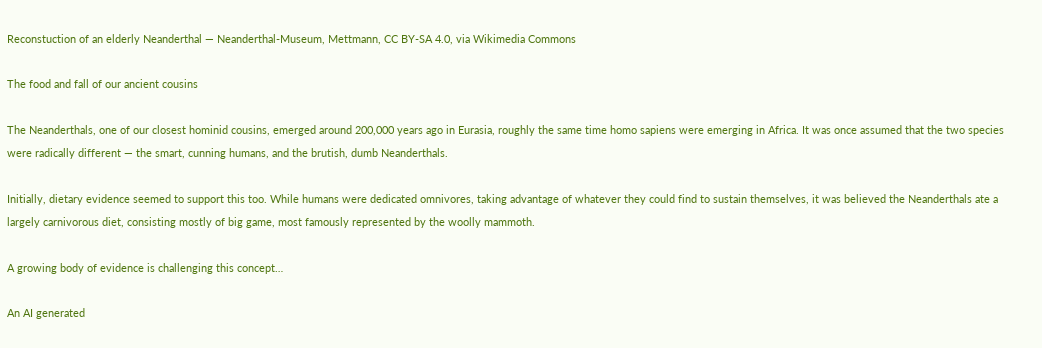Reconstuction of an elderly Neanderthal — Neanderthal-Museum, Mettmann, CC BY-SA 4.0, via Wikimedia Commons

The food and fall of our ancient cousins

The Neanderthals, one of our closest hominid cousins, emerged around 200,000 years ago in Eurasia, roughly the same time homo sapiens were emerging in Africa. It was once assumed that the two species were radically different — the smart, cunning humans, and the brutish, dumb Neanderthals.

Initially, dietary evidence seemed to support this too. While humans were dedicated omnivores, taking advantage of whatever they could find to sustain themselves, it was believed the Neanderthals ate a largely carnivorous diet, consisting mostly of big game, most famously represented by the woolly mammoth.

A growing body of evidence is challenging this concept…

An AI generated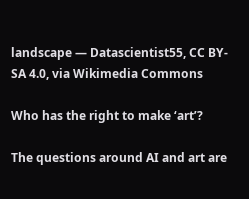landscape — Datascientist55, CC BY-SA 4.0, via Wikimedia Commons

Who has the right to make ‘art’?

The questions around AI and art are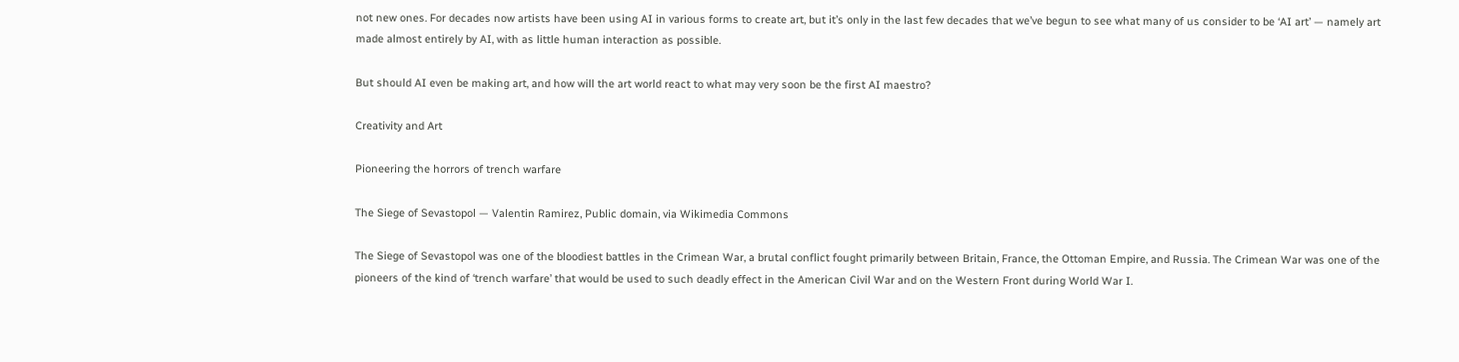not new ones. For decades now artists have been using AI in various forms to create art, but it’s only in the last few decades that we’ve begun to see what many of us consider to be ‘AI art’ — namely art made almost entirely by AI, with as little human interaction as possible.

But should AI even be making art, and how will the art world react to what may very soon be the first AI maestro?

Creativity and Art

Pioneering the horrors of trench warfare

The Siege of Sevastopol — Valentin Ramirez, Public domain, via Wikimedia Commons

The Siege of Sevastopol was one of the bloodiest battles in the Crimean War, a brutal conflict fought primarily between Britain, France, the Ottoman Empire, and Russia. The Crimean War was one of the pioneers of the kind of ‘trench warfare’ that would be used to such deadly effect in the American Civil War and on the Western Front during World War I.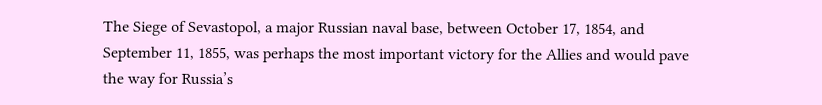The Siege of Sevastopol, a major Russian naval base, between October 17, 1854, and September 11, 1855, was perhaps the most important victory for the Allies and would pave the way for Russia’s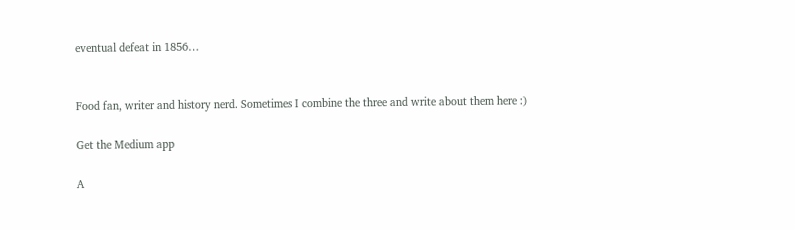eventual defeat in 1856…


Food fan, writer and history nerd. Sometimes I combine the three and write about them here :)

Get the Medium app

A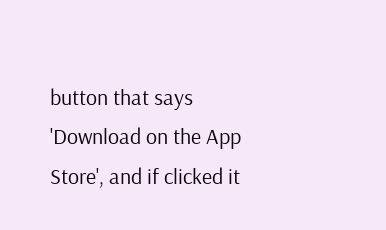button that says 'Download on the App Store', and if clicked it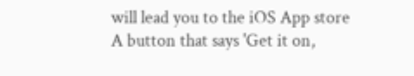will lead you to the iOS App store
A button that says 'Get it on,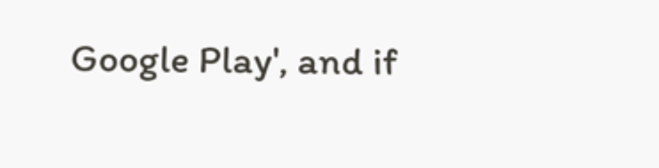Google Play', and if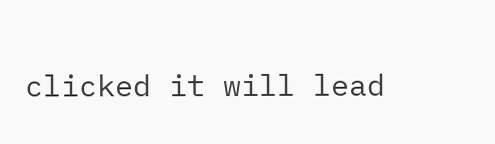clicked it will lead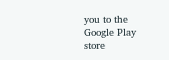you to the Google Play store